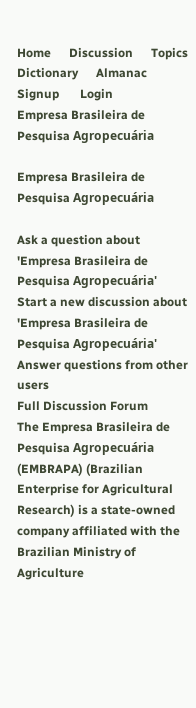Home      Discussion      Topics      Dictionary      Almanac
Signup       Login
Empresa Brasileira de Pesquisa Agropecuária

Empresa Brasileira de Pesquisa Agropecuária

Ask a question about 'Empresa Brasileira de Pesquisa Agropecuária'
Start a new discussion about 'Empresa Brasileira de Pesquisa Agropecuária'
Answer questions from other users
Full Discussion Forum
The Empresa Brasileira de Pesquisa Agropecuária (EMBRAPA) (Brazilian Enterprise for Agricultural Research) is a state-owned company affiliated with the Brazilian Ministry of Agriculture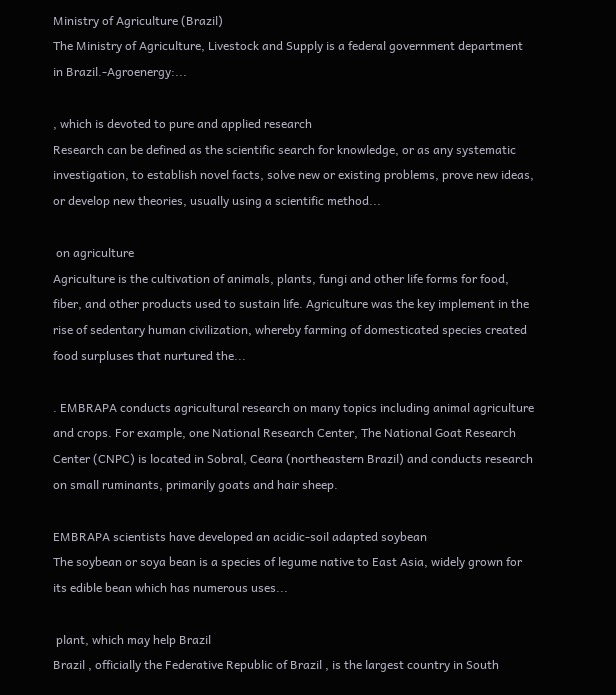Ministry of Agriculture (Brazil)
The Ministry of Agriculture, Livestock and Supply is a federal government department in Brazil.-Agroenergy:...

, which is devoted to pure and applied research
Research can be defined as the scientific search for knowledge, or as any systematic investigation, to establish novel facts, solve new or existing problems, prove new ideas, or develop new theories, usually using a scientific method...

 on agriculture
Agriculture is the cultivation of animals, plants, fungi and other life forms for food, fiber, and other products used to sustain life. Agriculture was the key implement in the rise of sedentary human civilization, whereby farming of domesticated species created food surpluses that nurtured the...

. EMBRAPA conducts agricultural research on many topics including animal agriculture and crops. For example, one National Research Center, The National Goat Research Center (CNPC) is located in Sobral, Ceara (northeastern Brazil) and conducts research on small ruminants, primarily goats and hair sheep.

EMBRAPA scientists have developed an acidic-soil adapted soybean
The soybean or soya bean is a species of legume native to East Asia, widely grown for its edible bean which has numerous uses...

 plant, which may help Brazil
Brazil , officially the Federative Republic of Brazil , is the largest country in South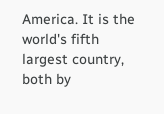America. It is the world's fifth largest country, both by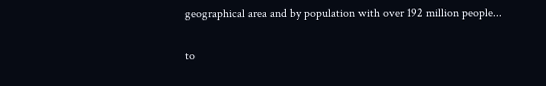geographical area and by population with over 192 million people...

to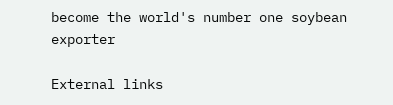become the world's number one soybean exporter

External links